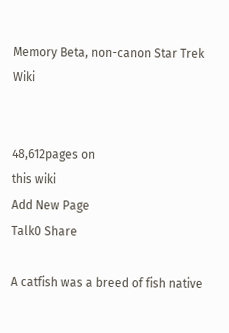Memory Beta, non-canon Star Trek Wiki


48,612pages on
this wiki
Add New Page
Talk0 Share

A catfish was a breed of fish native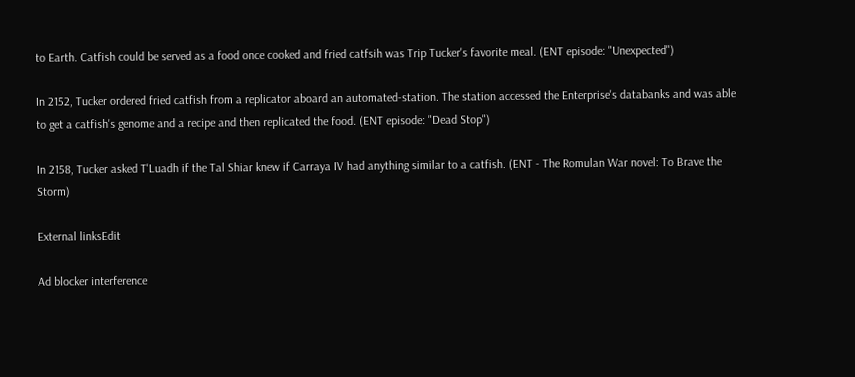to Earth. Catfish could be served as a food once cooked and fried catfsih was Trip Tucker's favorite meal. (ENT episode: "Unexpected")

In 2152, Tucker ordered fried catfish from a replicator aboard an automated-station. The station accessed the Enterprise's databanks and was able to get a catfish's genome and a recipe and then replicated the food. (ENT episode: "Dead Stop")

In 2158, Tucker asked T'Luadh if the Tal Shiar knew if Carraya IV had anything similar to a catfish. (ENT - The Romulan War novel: To Brave the Storm)

External linksEdit

Ad blocker interference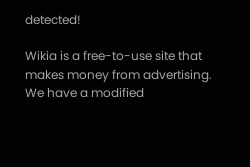detected!

Wikia is a free-to-use site that makes money from advertising. We have a modified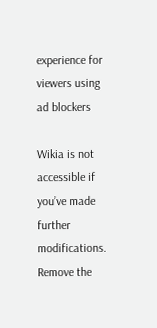experience for viewers using ad blockers

Wikia is not accessible if you’ve made further modifications. Remove the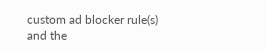custom ad blocker rule(s) and the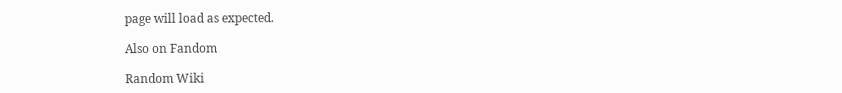page will load as expected.

Also on Fandom

Random Wiki